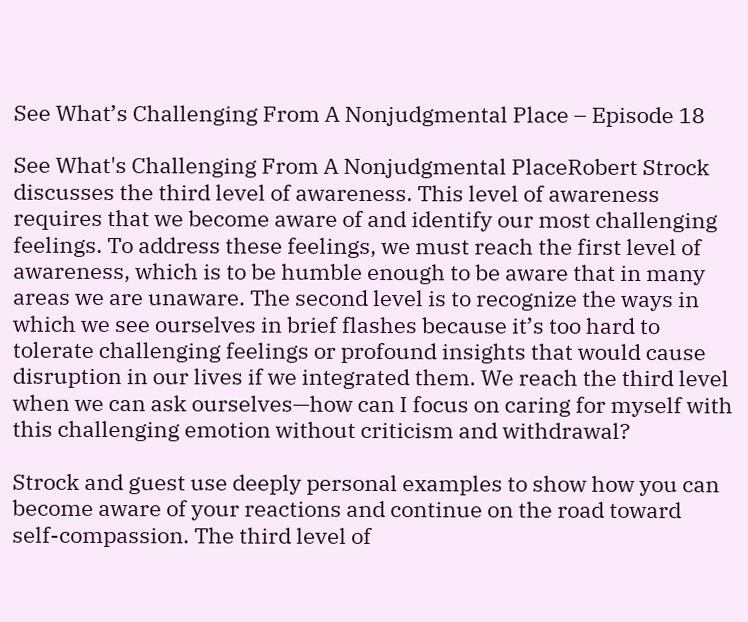See What’s Challenging From A Nonjudgmental Place – Episode 18

See What's Challenging From A Nonjudgmental PlaceRobert Strock discusses the third level of awareness. This level of awareness requires that we become aware of and identify our most challenging feelings. To address these feelings, we must reach the first level of awareness, which is to be humble enough to be aware that in many areas we are unaware. The second level is to recognize the ways in which we see ourselves in brief flashes because it’s too hard to tolerate challenging feelings or profound insights that would cause disruption in our lives if we integrated them. We reach the third level when we can ask ourselves—how can I focus on caring for myself with this challenging emotion without criticism and withdrawal?

Strock and guest use deeply personal examples to show how you can become aware of your reactions and continue on the road toward self-compassion. The third level of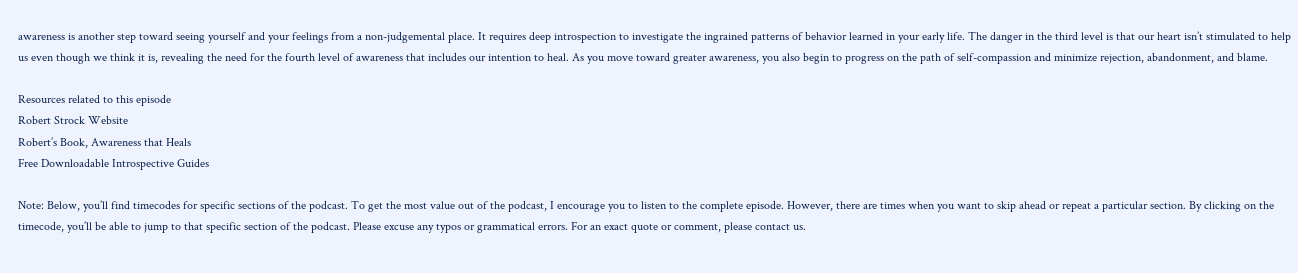awareness is another step toward seeing yourself and your feelings from a non-judgemental place. It requires deep introspection to investigate the ingrained patterns of behavior learned in your early life. The danger in the third level is that our heart isn’t stimulated to help us even though we think it is, revealing the need for the fourth level of awareness that includes our intention to heal. As you move toward greater awareness, you also begin to progress on the path of self-compassion and minimize rejection, abandonment, and blame.

Resources related to this episode
Robert Strock Website
Robert’s Book, Awareness that Heals
Free Downloadable Introspective Guides

Note: Below, you’ll find timecodes for specific sections of the podcast. To get the most value out of the podcast, I encourage you to listen to the complete episode. However, there are times when you want to skip ahead or repeat a particular section. By clicking on the timecode, you’ll be able to jump to that specific section of the podcast. Please excuse any typos or grammatical errors. For an exact quote or comment, please contact us.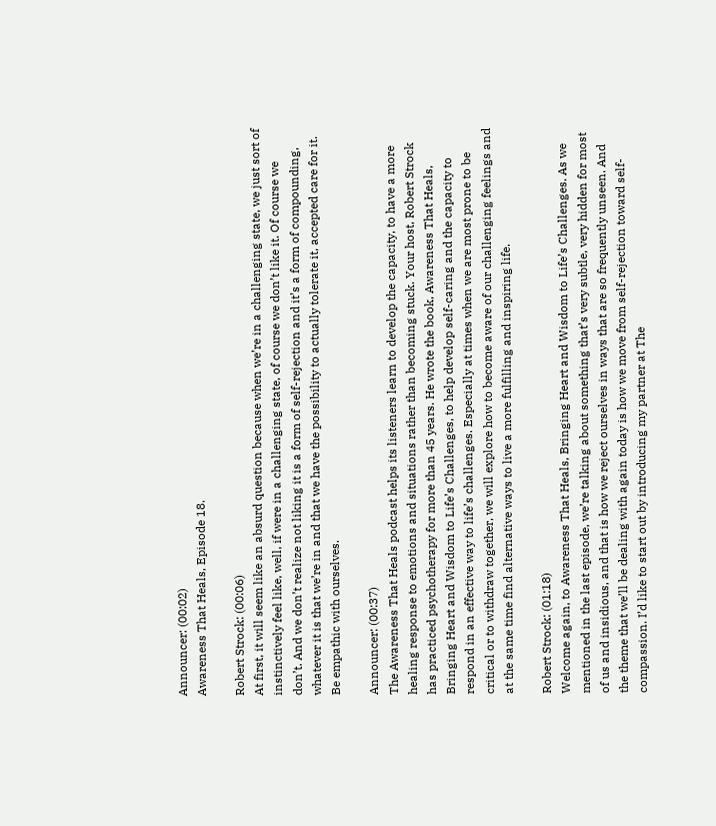Announcer: (00:02)
Awareness That Heals, Episode 18.

Robert Strock: (00:06)
At first, it will seem like an absurd question because when we’re in a challenging state, we just sort of instinctively feel like, well, if were in a challenging state, of course we don’t like it. Of course we don’t. And we don’t realize not liking it is a form of self-rejection and it’s a form of compounding, whatever it is that we’re in and that we have the possibility to actually tolerate it, accepted care for it. Be empathic with ourselves.

Announcer: (00:37)
The Awareness That Heals podcast helps its listeners learn to develop the capacity, to have a more healing response to emotions and situations rather than becoming stuck. Your host, Robert Strock has practiced psychotherapy for more than 45 years. He wrote the book, Awareness That Heals, Bringing Heart and Wisdom to Life’s Challenges, to help develop self-caring and the capacity to respond in an effective way to life’s challenges. Especially at times when we are most prone to be critical or to withdraw together, we will explore how to become aware of our challenging feelings and at the same time find alternative ways to live a more fulfilling and inspiring life.

Robert Strock: (01:18)
Welcome again, to Awareness That Heals, Bringing Heart and Wisdom to Life’s Challenges. As we mentioned in the last episode, we’re talking about something that’s very subtle, very hidden for most of us and insidious, and that is how we reject ourselves in ways that are so frequently unseen. And the theme that we’ll be dealing with again today is how we move from self-rejection toward self-compassion. I’d like to start out by introducing my partner at The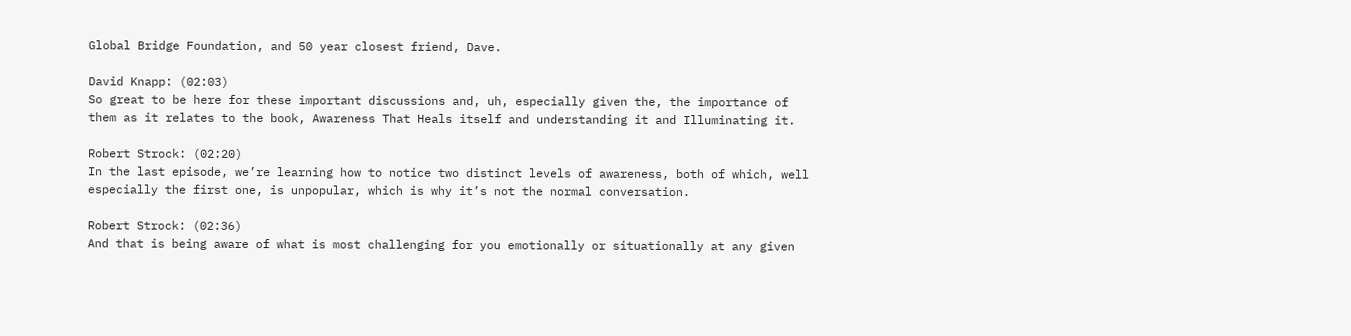Global Bridge Foundation, and 50 year closest friend, Dave.

David Knapp: (02:03)
So great to be here for these important discussions and, uh, especially given the, the importance of them as it relates to the book, Awareness That Heals itself and understanding it and Illuminating it.

Robert Strock: (02:20)
In the last episode, we’re learning how to notice two distinct levels of awareness, both of which, well especially the first one, is unpopular, which is why it’s not the normal conversation.

Robert Strock: (02:36)
And that is being aware of what is most challenging for you emotionally or situationally at any given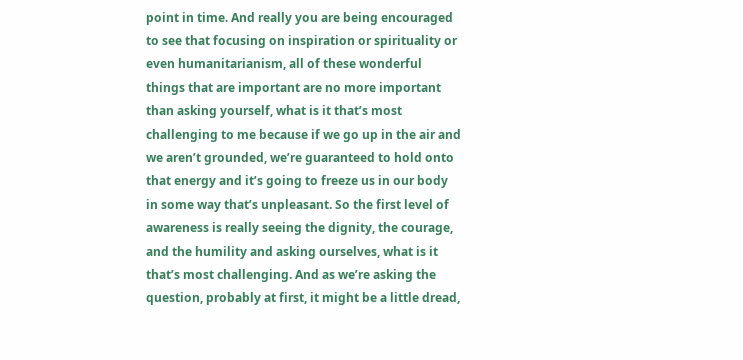point in time. And really you are being encouraged to see that focusing on inspiration or spirituality or even humanitarianism, all of these wonderful things that are important are no more important than asking yourself, what is it that’s most challenging to me because if we go up in the air and we aren’t grounded, we’re guaranteed to hold onto that energy and it’s going to freeze us in our body in some way that’s unpleasant. So the first level of awareness is really seeing the dignity, the courage, and the humility and asking ourselves, what is it that’s most challenging. And as we’re asking the question, probably at first, it might be a little dread,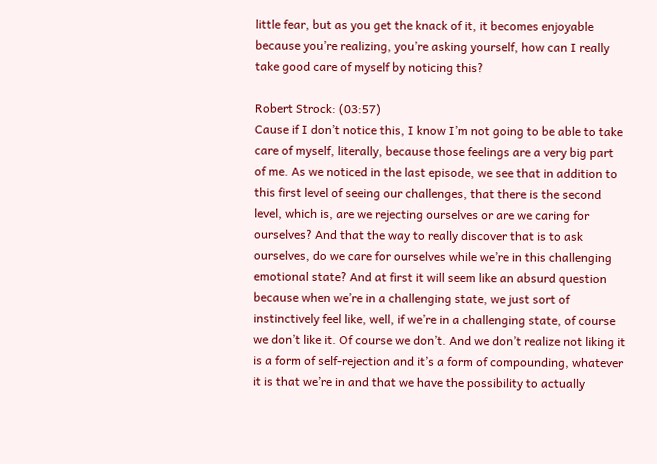little fear, but as you get the knack of it, it becomes enjoyable because you’re realizing, you’re asking yourself, how can I really take good care of myself by noticing this?

Robert Strock: (03:57)
Cause if I don’t notice this, I know I’m not going to be able to take care of myself, literally, because those feelings are a very big part of me. As we noticed in the last episode, we see that in addition to this first level of seeing our challenges, that there is the second level, which is, are we rejecting ourselves or are we caring for ourselves? And that the way to really discover that is to ask ourselves, do we care for ourselves while we’re in this challenging emotional state? And at first it will seem like an absurd question because when we’re in a challenging state, we just sort of instinctively feel like, well, if we’re in a challenging state, of course we don’t like it. Of course we don’t. And we don’t realize not liking it is a form of self-rejection and it’s a form of compounding, whatever it is that we’re in and that we have the possibility to actually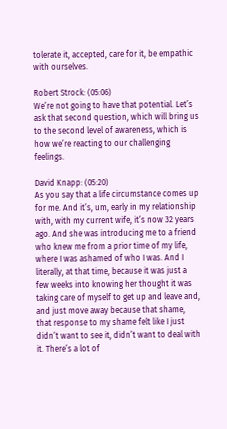tolerate it, accepted, care for it, be empathic with ourselves.

Robert Strock: (05:06)
We’re not going to have that potential. Let’s ask that second question, which will bring us to the second level of awareness, which is how we’re reacting to our challenging feelings.

David Knapp: (05:20)
As you say that a life circumstance comes up for me. And it’s, um, early in my relationship with, with my current wife, it’s now 32 years ago. And she was introducing me to a friend who knew me from a prior time of my life, where I was ashamed of who I was. And I literally, at that time, because it was just a few weeks into knowing her thought it was taking care of myself to get up and leave and, and just move away because that shame, that response to my shame felt like I just didn’t want to see it, didn’t want to deal with it. There’s a lot of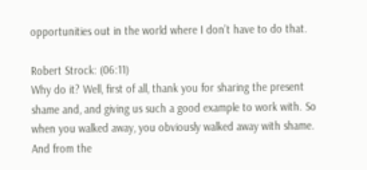opportunities out in the world where I don’t have to do that.

Robert Strock: (06:11)
Why do it? Well, first of all, thank you for sharing the present shame and, and giving us such a good example to work with. So when you walked away, you obviously walked away with shame. And from the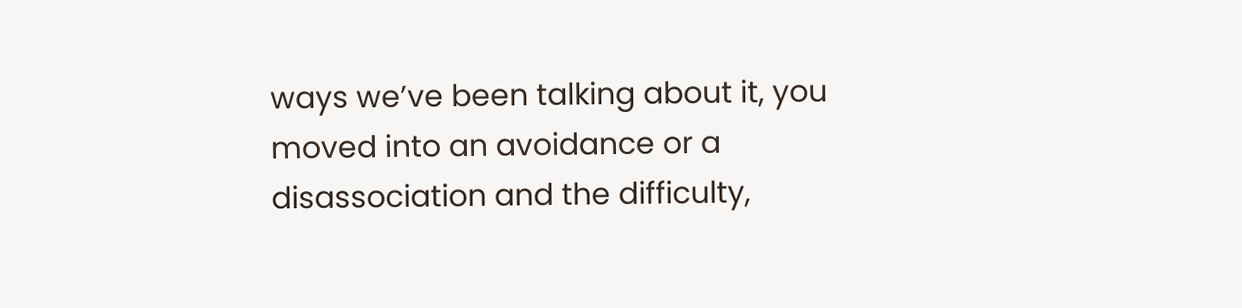ways we’ve been talking about it, you moved into an avoidance or a disassociation and the difficulty,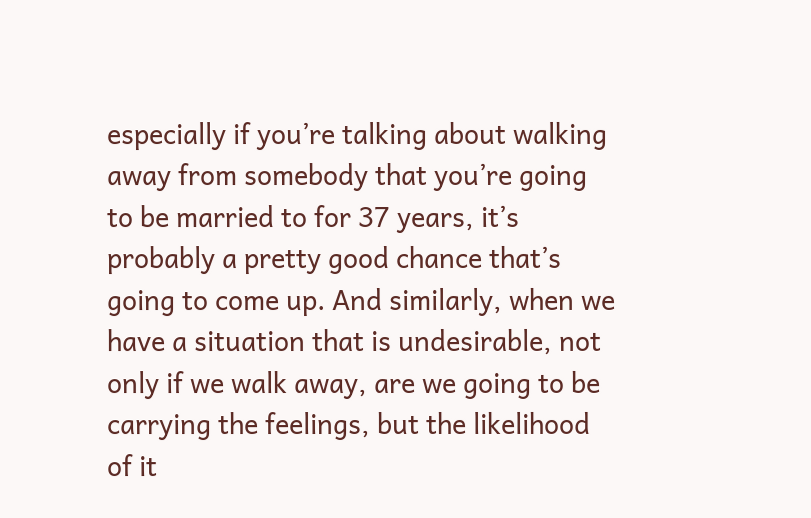especially if you’re talking about walking away from somebody that you’re going to be married to for 37 years, it’s probably a pretty good chance that’s going to come up. And similarly, when we have a situation that is undesirable, not only if we walk away, are we going to be carrying the feelings, but the likelihood of it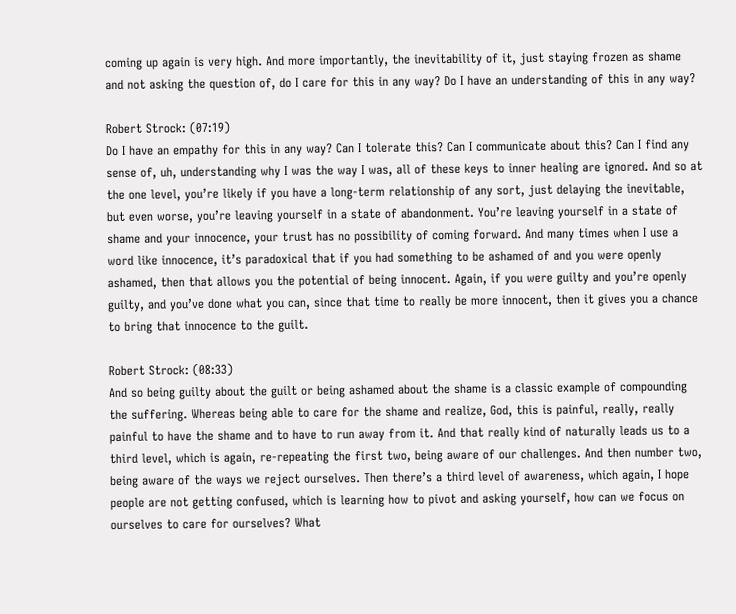coming up again is very high. And more importantly, the inevitability of it, just staying frozen as shame and not asking the question of, do I care for this in any way? Do I have an understanding of this in any way?

Robert Strock: (07:19)
Do I have an empathy for this in any way? Can I tolerate this? Can I communicate about this? Can I find any sense of, uh, understanding why I was the way I was, all of these keys to inner healing are ignored. And so at the one level, you’re likely if you have a long-term relationship of any sort, just delaying the inevitable, but even worse, you’re leaving yourself in a state of abandonment. You’re leaving yourself in a state of shame and your innocence, your trust has no possibility of coming forward. And many times when I use a word like innocence, it’s paradoxical that if you had something to be ashamed of and you were openly ashamed, then that allows you the potential of being innocent. Again, if you were guilty and you’re openly guilty, and you’ve done what you can, since that time to really be more innocent, then it gives you a chance to bring that innocence to the guilt.

Robert Strock: (08:33)
And so being guilty about the guilt or being ashamed about the shame is a classic example of compounding the suffering. Whereas being able to care for the shame and realize, God, this is painful, really, really painful to have the shame and to have to run away from it. And that really kind of naturally leads us to a third level, which is again, re-repeating the first two, being aware of our challenges. And then number two, being aware of the ways we reject ourselves. Then there’s a third level of awareness, which again, I hope people are not getting confused, which is learning how to pivot and asking yourself, how can we focus on ourselves to care for ourselves? What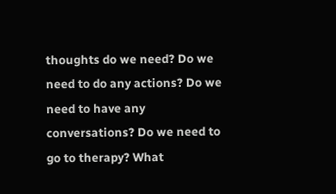thoughts do we need? Do we need to do any actions? Do we need to have any conversations? Do we need to go to therapy? What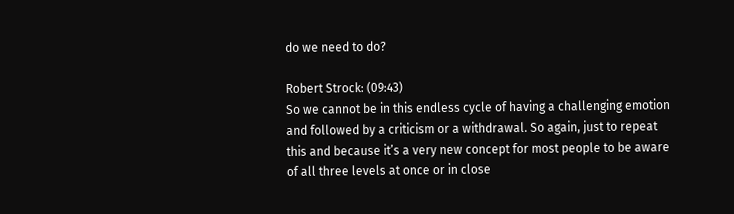do we need to do?

Robert Strock: (09:43)
So we cannot be in this endless cycle of having a challenging emotion and followed by a criticism or a withdrawal. So again, just to repeat this and because it’s a very new concept for most people to be aware of all three levels at once or in close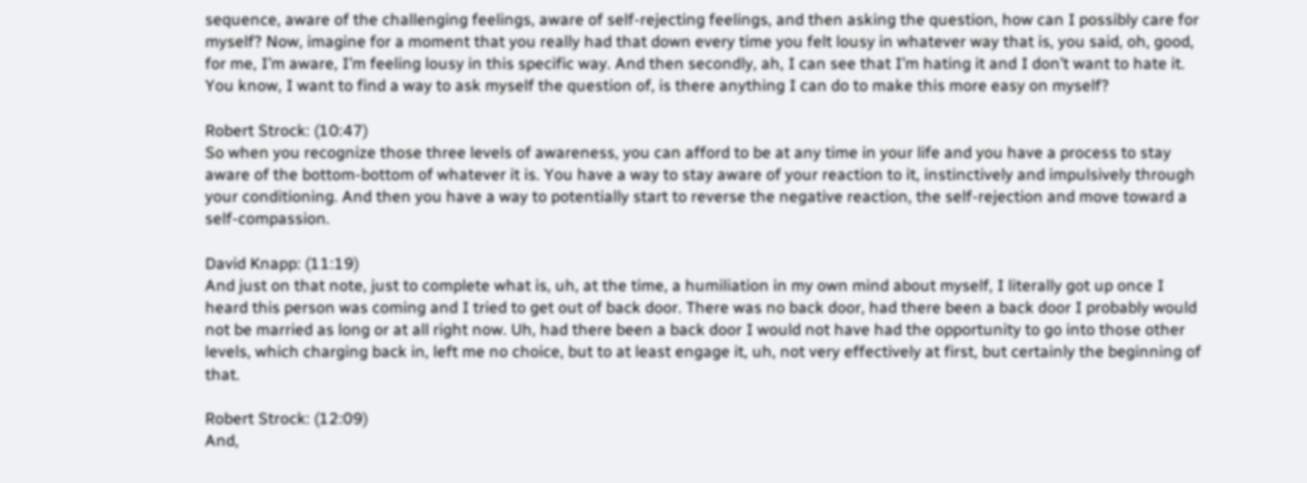sequence, aware of the challenging feelings, aware of self-rejecting feelings, and then asking the question, how can I possibly care for myself? Now, imagine for a moment that you really had that down every time you felt lousy in whatever way that is, you said, oh, good, for me, I’m aware, I’m feeling lousy in this specific way. And then secondly, ah, I can see that I’m hating it and I don’t want to hate it. You know, I want to find a way to ask myself the question of, is there anything I can do to make this more easy on myself?

Robert Strock: (10:47)
So when you recognize those three levels of awareness, you can afford to be at any time in your life and you have a process to stay aware of the bottom-bottom of whatever it is. You have a way to stay aware of your reaction to it, instinctively and impulsively through your conditioning. And then you have a way to potentially start to reverse the negative reaction, the self-rejection and move toward a self-compassion.

David Knapp: (11:19)
And just on that note, just to complete what is, uh, at the time, a humiliation in my own mind about myself, I literally got up once I heard this person was coming and I tried to get out of back door. There was no back door, had there been a back door I probably would not be married as long or at all right now. Uh, had there been a back door I would not have had the opportunity to go into those other levels, which charging back in, left me no choice, but to at least engage it, uh, not very effectively at first, but certainly the beginning of that.

Robert Strock: (12:09)
And,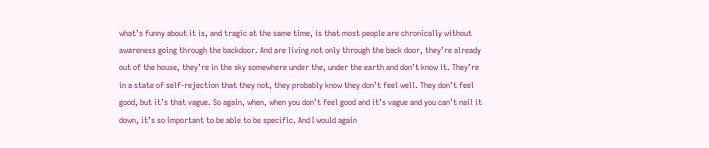what’s funny about it is, and tragic at the same time, is that most people are chronically without awareness going through the backdoor. And are living not only through the back door, they’re already out of the house, they’re in the sky somewhere under the, under the earth and don’t know it. They’re in a state of self-rejection that they not, they probably know they don’t feel well. They don’t feel good, but it’s that vague. So again, when, when you don’t feel good and it’s vague and you can’t nail it down, it’s so important to be able to be specific. And I would again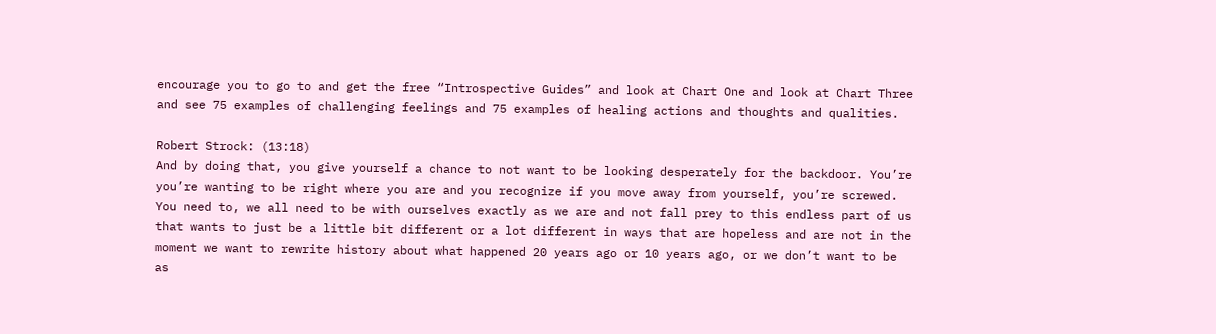encourage you to go to and get the free “Introspective Guides” and look at Chart One and look at Chart Three and see 75 examples of challenging feelings and 75 examples of healing actions and thoughts and qualities.

Robert Strock: (13:18)
And by doing that, you give yourself a chance to not want to be looking desperately for the backdoor. You’re you’re wanting to be right where you are and you recognize if you move away from yourself, you’re screwed. You need to, we all need to be with ourselves exactly as we are and not fall prey to this endless part of us that wants to just be a little bit different or a lot different in ways that are hopeless and are not in the moment we want to rewrite history about what happened 20 years ago or 10 years ago, or we don’t want to be as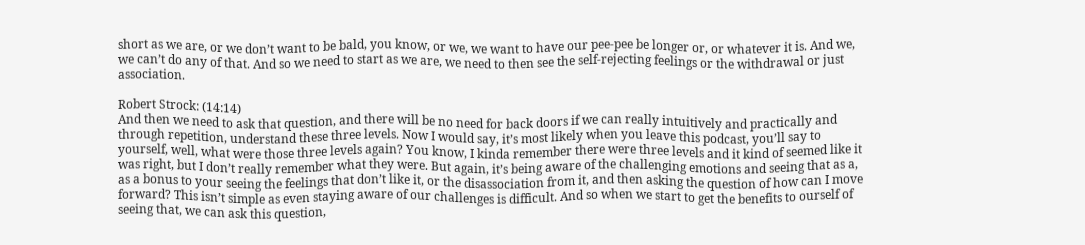short as we are, or we don’t want to be bald, you know, or we, we want to have our pee-pee be longer or, or whatever it is. And we, we can’t do any of that. And so we need to start as we are, we need to then see the self-rejecting feelings or the withdrawal or just association.

Robert Strock: (14:14)
And then we need to ask that question, and there will be no need for back doors if we can really intuitively and practically and through repetition, understand these three levels. Now I would say, it’s most likely when you leave this podcast, you’ll say to yourself, well, what were those three levels again? You know, I kinda remember there were three levels and it kind of seemed like it was right, but I don’t really remember what they were. But again, it’s being aware of the challenging emotions and seeing that as a, as a bonus to your seeing the feelings that don’t like it, or the disassociation from it, and then asking the question of how can I move forward? This isn’t simple as even staying aware of our challenges is difficult. And so when we start to get the benefits to ourself of seeing that, we can ask this question,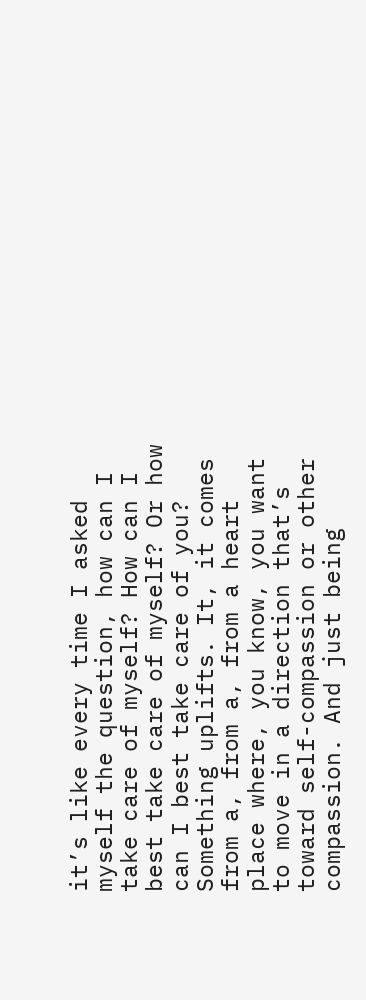it’s like every time I asked myself the question, how can I take care of myself? How can I best take care of myself? Or how can I best take care of you? Something uplifts. It, it comes from a, from a, from a heart place where, you know, you want to move in a direction that’s toward self-compassion or other compassion. And just being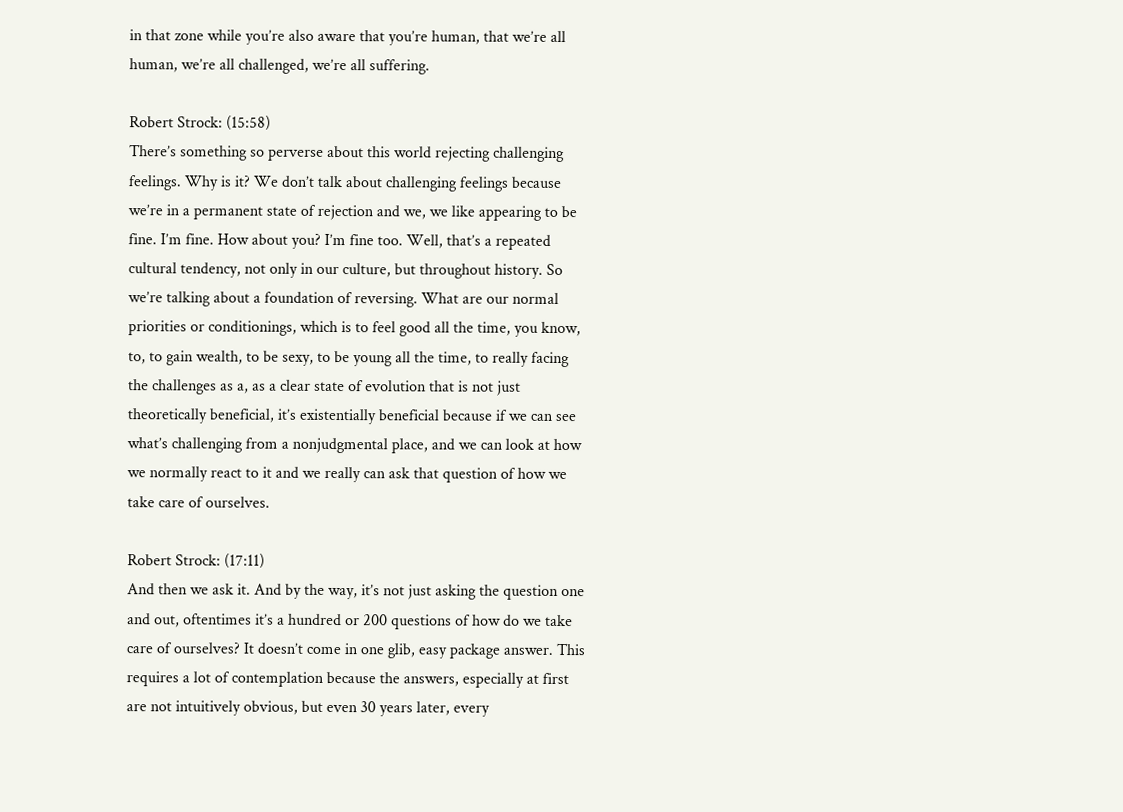in that zone while you’re also aware that you’re human, that we’re all human, we’re all challenged, we’re all suffering.

Robert Strock: (15:58)
There’s something so perverse about this world rejecting challenging feelings. Why is it? We don’t talk about challenging feelings because we’re in a permanent state of rejection and we, we like appearing to be fine. I’m fine. How about you? I’m fine too. Well, that’s a repeated cultural tendency, not only in our culture, but throughout history. So we’re talking about a foundation of reversing. What are our normal priorities or conditionings, which is to feel good all the time, you know, to, to gain wealth, to be sexy, to be young all the time, to really facing the challenges as a, as a clear state of evolution that is not just theoretically beneficial, it’s existentially beneficial because if we can see what’s challenging from a nonjudgmental place, and we can look at how we normally react to it and we really can ask that question of how we take care of ourselves.

Robert Strock: (17:11)
And then we ask it. And by the way, it’s not just asking the question one and out, oftentimes it’s a hundred or 200 questions of how do we take care of ourselves? It doesn’t come in one glib, easy package answer. This requires a lot of contemplation because the answers, especially at first are not intuitively obvious, but even 30 years later, every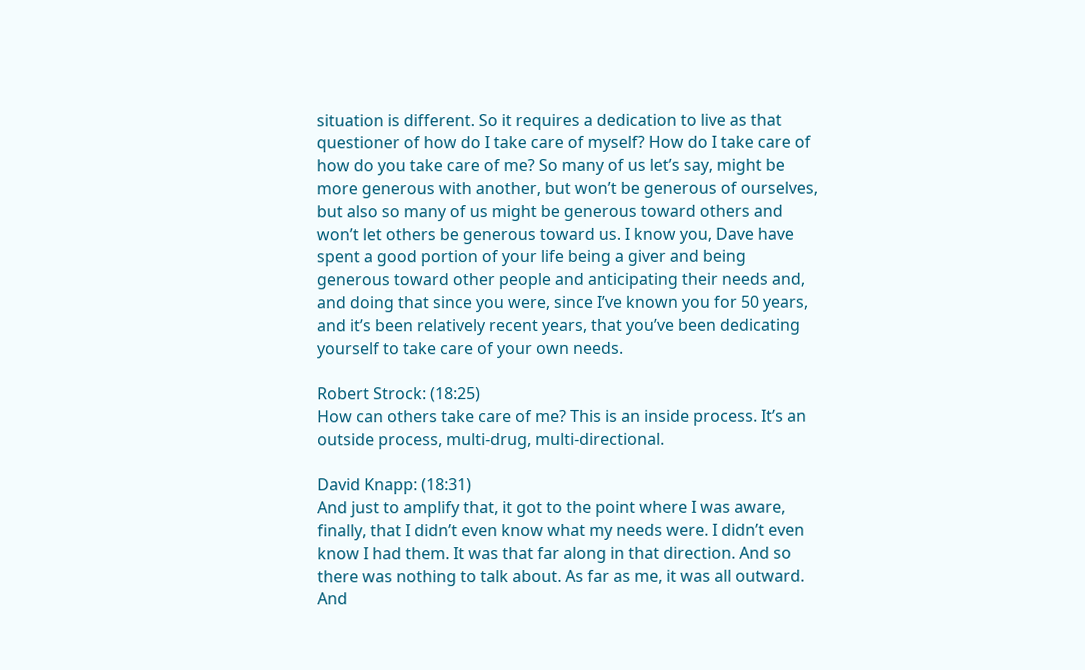situation is different. So it requires a dedication to live as that questioner of how do I take care of myself? How do I take care of how do you take care of me? So many of us let’s say, might be more generous with another, but won’t be generous of ourselves, but also so many of us might be generous toward others and won’t let others be generous toward us. I know you, Dave have spent a good portion of your life being a giver and being generous toward other people and anticipating their needs and, and doing that since you were, since I’ve known you for 50 years, and it’s been relatively recent years, that you’ve been dedicating yourself to take care of your own needs.

Robert Strock: (18:25)
How can others take care of me? This is an inside process. It’s an outside process, multi-drug, multi-directional.

David Knapp: (18:31)
And just to amplify that, it got to the point where I was aware, finally, that I didn’t even know what my needs were. I didn’t even know I had them. It was that far along in that direction. And so there was nothing to talk about. As far as me, it was all outward. And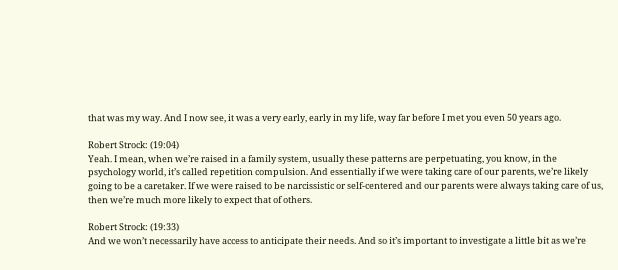that was my way. And I now see, it was a very early, early in my life, way far before I met you even 50 years ago.

Robert Strock: (19:04)
Yeah. I mean, when we’re raised in a family system, usually these patterns are perpetuating, you know, in the psychology world, it’s called repetition compulsion. And essentially if we were taking care of our parents, we’re likely going to be a caretaker. If we were raised to be narcissistic or self-centered and our parents were always taking care of us, then we’re much more likely to expect that of others.

Robert Strock: (19:33)
And we won’t necessarily have access to anticipate their needs. And so it’s important to investigate a little bit as we’re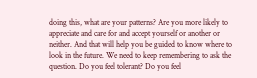doing this, what are your patterns? Are you more likely to appreciate and care for and accept yourself or another or neither. And that will help you be guided to know where to look in the future. We need to keep remembering to ask the question. Do you feel tolerant? Do you feel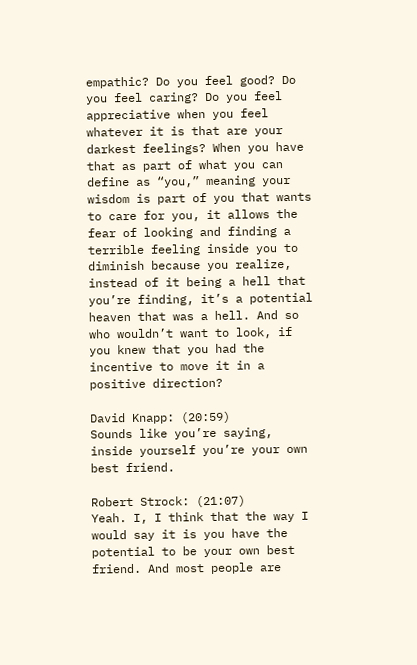empathic? Do you feel good? Do you feel caring? Do you feel appreciative when you feel whatever it is that are your darkest feelings? When you have that as part of what you can define as “you,” meaning your wisdom is part of you that wants to care for you, it allows the fear of looking and finding a terrible feeling inside you to diminish because you realize, instead of it being a hell that you’re finding, it’s a potential heaven that was a hell. And so who wouldn’t want to look, if you knew that you had the incentive to move it in a positive direction?

David Knapp: (20:59)
Sounds like you’re saying, inside yourself you’re your own best friend.

Robert Strock: (21:07)
Yeah. I, I think that the way I would say it is you have the potential to be your own best friend. And most people are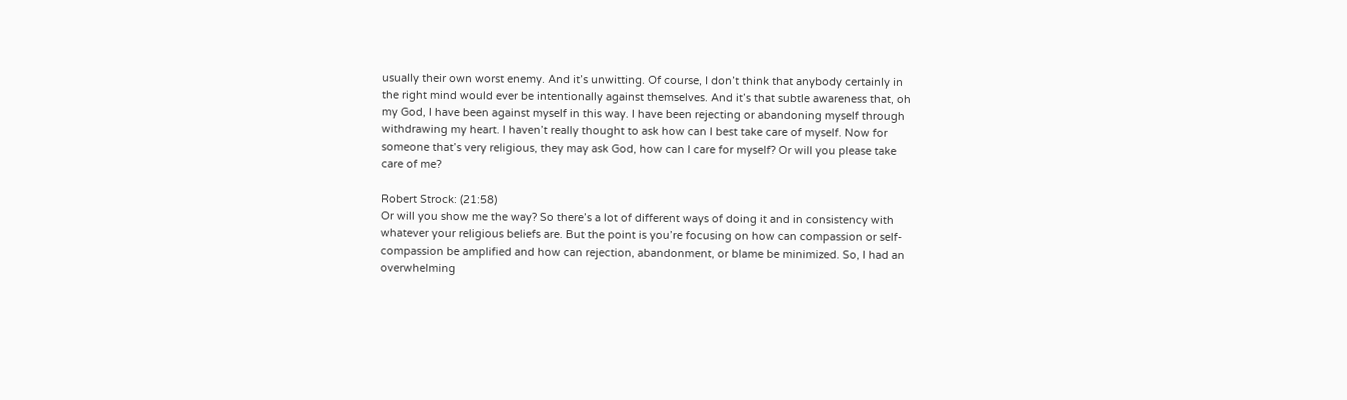usually their own worst enemy. And it’s unwitting. Of course, I don’t think that anybody certainly in the right mind would ever be intentionally against themselves. And it’s that subtle awareness that, oh my God, I have been against myself in this way. I have been rejecting or abandoning myself through withdrawing my heart. I haven’t really thought to ask how can I best take care of myself. Now for someone that’s very religious, they may ask God, how can I care for myself? Or will you please take care of me?

Robert Strock: (21:58)
Or will you show me the way? So there’s a lot of different ways of doing it and in consistency with whatever your religious beliefs are. But the point is you’re focusing on how can compassion or self-compassion be amplified and how can rejection, abandonment, or blame be minimized. So, I had an overwhelming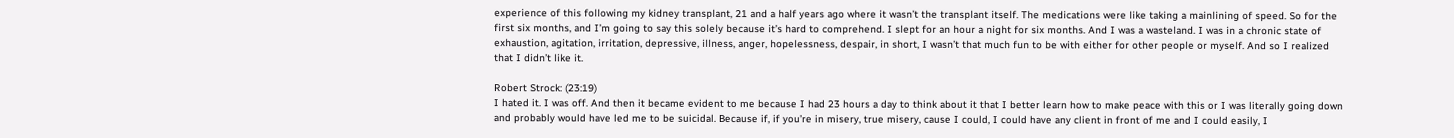experience of this following my kidney transplant, 21 and a half years ago where it wasn’t the transplant itself. The medications were like taking a mainlining of speed. So for the first six months, and I’m going to say this solely because it’s hard to comprehend. I slept for an hour a night for six months. And I was a wasteland. I was in a chronic state of exhaustion, agitation, irritation, depressive, illness, anger, hopelessness, despair, in short, I wasn’t that much fun to be with either for other people or myself. And so I realized that I didn’t like it.

Robert Strock: (23:19)
I hated it. I was off. And then it became evident to me because I had 23 hours a day to think about it that I better learn how to make peace with this or I was literally going down and probably would have led me to be suicidal. Because if, if you’re in misery, true misery, cause I could, I could have any client in front of me and I could easily, I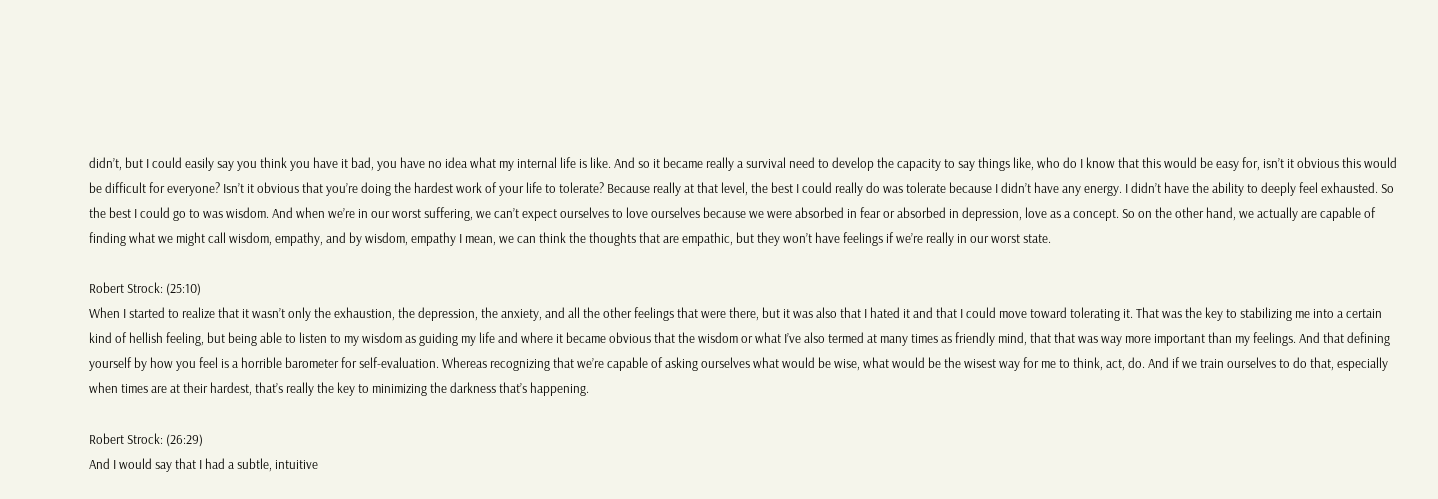didn’t, but I could easily say you think you have it bad, you have no idea what my internal life is like. And so it became really a survival need to develop the capacity to say things like, who do I know that this would be easy for, isn’t it obvious this would be difficult for everyone? Isn’t it obvious that you’re doing the hardest work of your life to tolerate? Because really at that level, the best I could really do was tolerate because I didn’t have any energy. I didn’t have the ability to deeply feel exhausted. So the best I could go to was wisdom. And when we’re in our worst suffering, we can’t expect ourselves to love ourselves because we were absorbed in fear or absorbed in depression, love as a concept. So on the other hand, we actually are capable of finding what we might call wisdom, empathy, and by wisdom, empathy I mean, we can think the thoughts that are empathic, but they won’t have feelings if we’re really in our worst state.

Robert Strock: (25:10)
When I started to realize that it wasn’t only the exhaustion, the depression, the anxiety, and all the other feelings that were there, but it was also that I hated it and that I could move toward tolerating it. That was the key to stabilizing me into a certain kind of hellish feeling, but being able to listen to my wisdom as guiding my life and where it became obvious that the wisdom or what I’ve also termed at many times as friendly mind, that that was way more important than my feelings. And that defining yourself by how you feel is a horrible barometer for self-evaluation. Whereas recognizing that we’re capable of asking ourselves what would be wise, what would be the wisest way for me to think, act, do. And if we train ourselves to do that, especially when times are at their hardest, that’s really the key to minimizing the darkness that’s happening.

Robert Strock: (26:29)
And I would say that I had a subtle, intuitive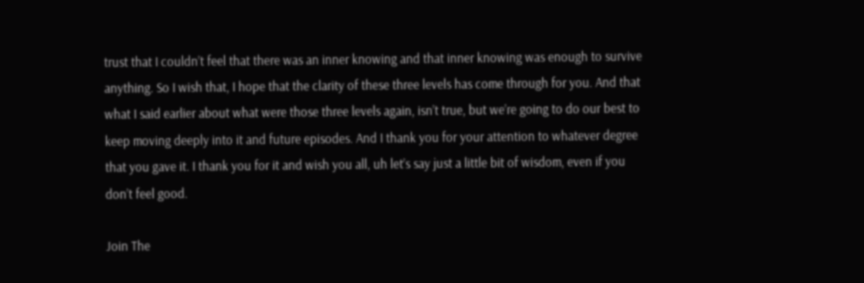trust that I couldn’t feel that there was an inner knowing and that inner knowing was enough to survive anything. So I wish that, I hope that the clarity of these three levels has come through for you. And that what I said earlier about what were those three levels again, isn’t true, but we’re going to do our best to keep moving deeply into it and future episodes. And I thank you for your attention to whatever degree that you gave it. I thank you for it and wish you all, uh let’s say just a little bit of wisdom, even if you don’t feel good.

Join The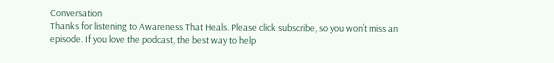Conversation
Thanks for listening to Awareness That Heals. Please click subscribe, so you won’t miss an episode. If you love the podcast, the best way to help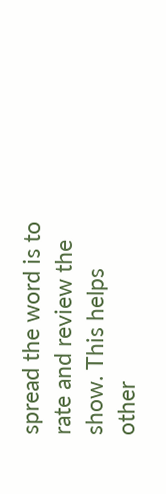spread the word is to rate and review the show. This helps other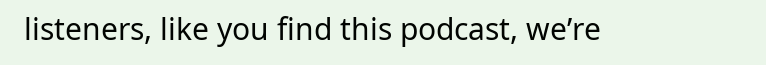listeners, like you find this podcast, we’re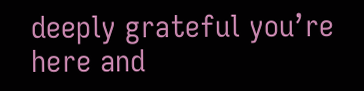deeply grateful you’re here and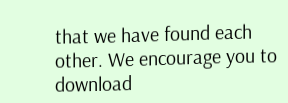that we have found each other. We encourage you to download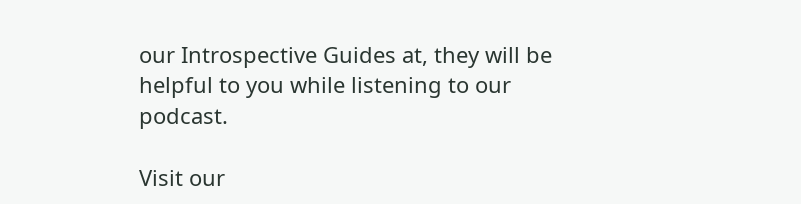our Introspective Guides at, they will be helpful to you while listening to our podcast.

Visit our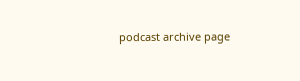podcast archive page